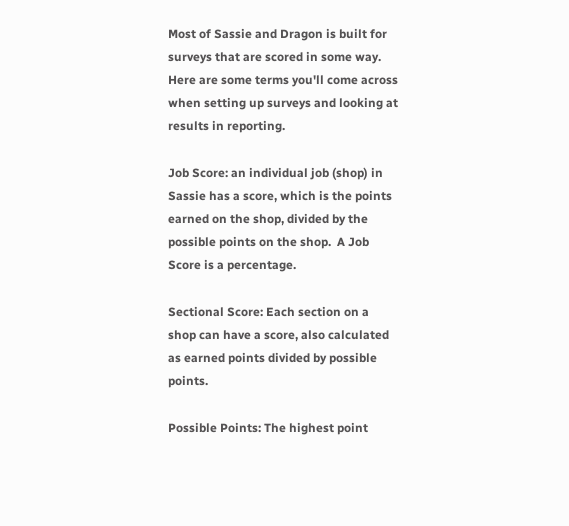Most of Sassie and Dragon is built for surveys that are scored in some way. Here are some terms you'll come across when setting up surveys and looking at results in reporting.

Job Score: an individual job (shop) in Sassie has a score, which is the points earned on the shop, divided by the possible points on the shop.  A Job Score is a percentage.

Sectional Score: Each section on a shop can have a score, also calculated as earned points divided by possible points.

Possible Points: The highest point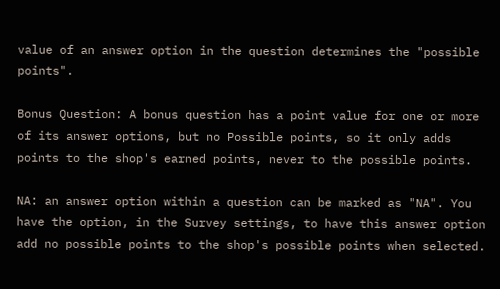value of an answer option in the question determines the "possible points".

Bonus Question: A bonus question has a point value for one or more of its answer options, but no Possible points, so it only adds points to the shop's earned points, never to the possible points.

NA: an answer option within a question can be marked as "NA". You have the option, in the Survey settings, to have this answer option add no possible points to the shop's possible points when selected.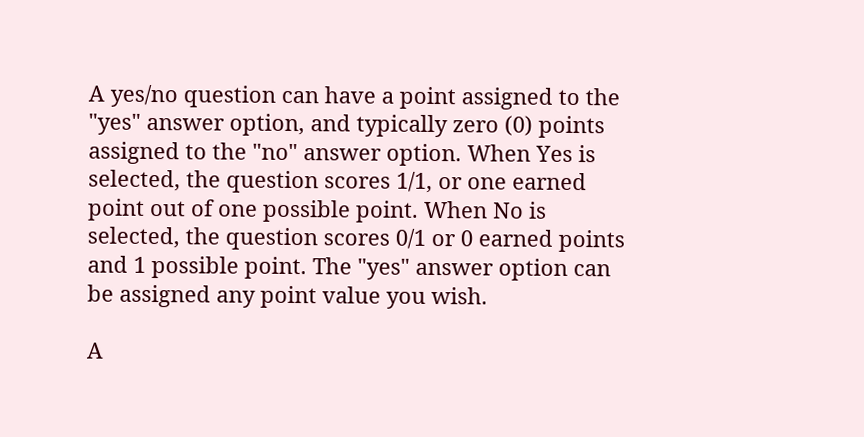A yes/no question can have a point assigned to the "yes" answer option, and typically zero (0) points assigned to the "no" answer option. When Yes is selected, the question scores 1/1, or one earned point out of one possible point. When No is selected, the question scores 0/1 or 0 earned points and 1 possible point. The "yes" answer option can be assigned any point value you wish.

A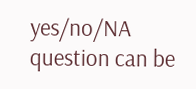yes/no/NA question can be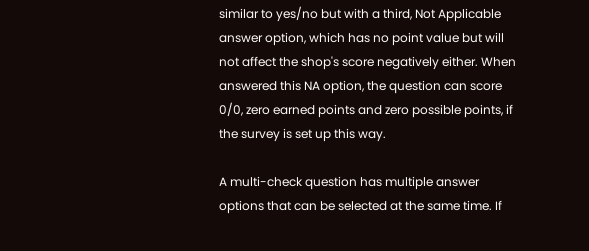similar to yes/no but with a third, Not Applicable answer option, which has no point value but will not affect the shop's score negatively either. When answered this NA option, the question can score 0/0, zero earned points and zero possible points, if the survey is set up this way.

A multi-check question has multiple answer options that can be selected at the same time. If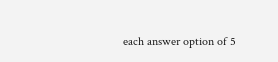each answer option of 5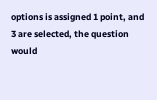options is assigned 1 point, and 3 are selected, the question would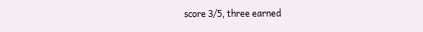score 3/5, three earned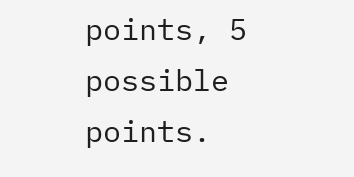points, 5 possible points.